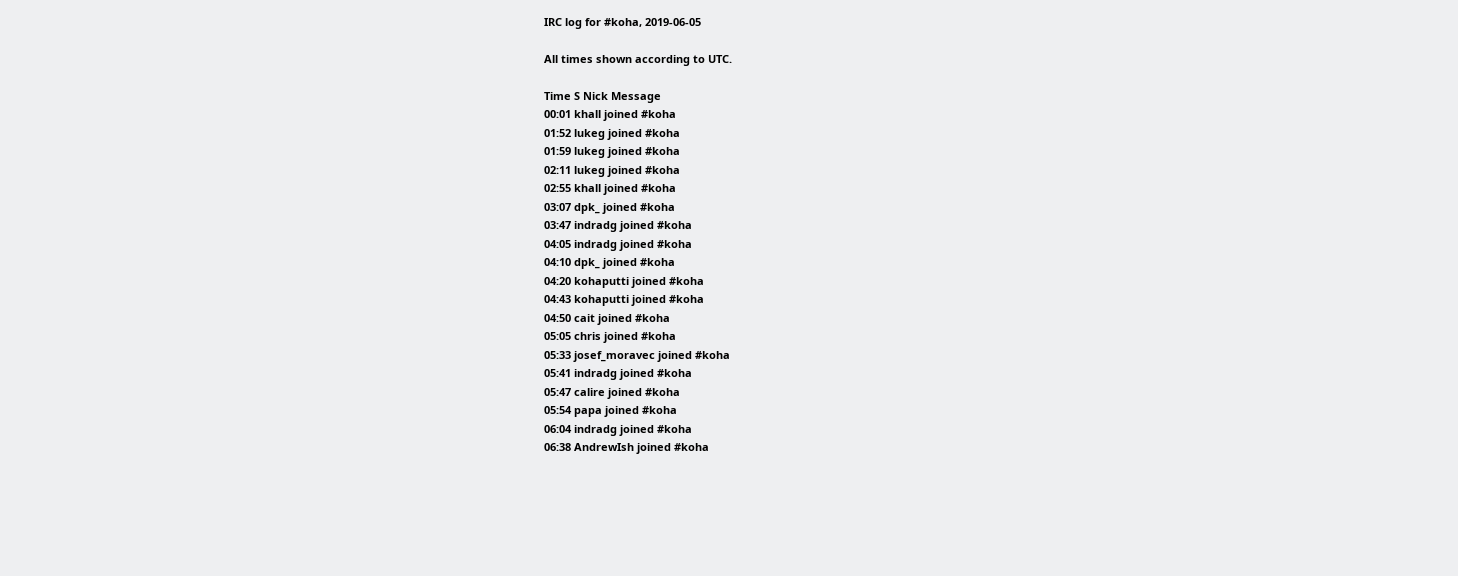IRC log for #koha, 2019-06-05

All times shown according to UTC.

Time S Nick Message
00:01 khall joined #koha
01:52 lukeg joined #koha
01:59 lukeg joined #koha
02:11 lukeg joined #koha
02:55 khall joined #koha
03:07 dpk_ joined #koha
03:47 indradg joined #koha
04:05 indradg joined #koha
04:10 dpk_ joined #koha
04:20 kohaputti joined #koha
04:43 kohaputti joined #koha
04:50 cait joined #koha
05:05 chris joined #koha
05:33 josef_moravec joined #koha
05:41 indradg joined #koha
05:47 calire joined #koha
05:54 papa joined #koha
06:04 indradg joined #koha
06:38 AndrewIsh joined #koha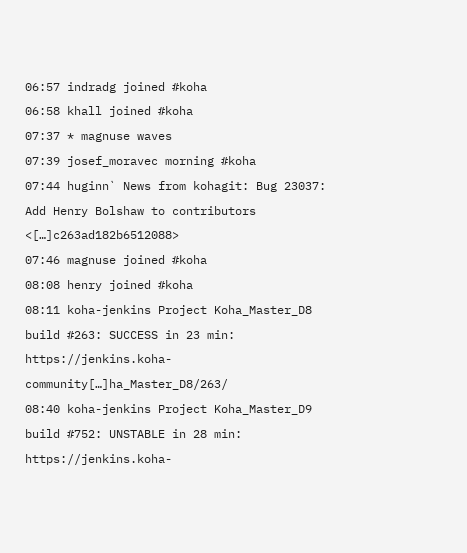06:57 indradg joined #koha
06:58 khall joined #koha
07:37 * magnuse waves
07:39 josef_moravec morning #koha
07:44 huginn` News from kohagit: Bug 23037: Add Henry Bolshaw to contributors <[…]c263ad182b6512088>
07:46 magnuse joined #koha
08:08 henry joined #koha
08:11 koha-jenkins Project Koha_Master_D8 build #263: SUCCESS in 23 min: https://jenkins.koha-community[…]ha_Master_D8/263/
08:40 koha-jenkins Project Koha_Master_D9 build #752: UNSTABLE in 28 min: https://jenkins.koha-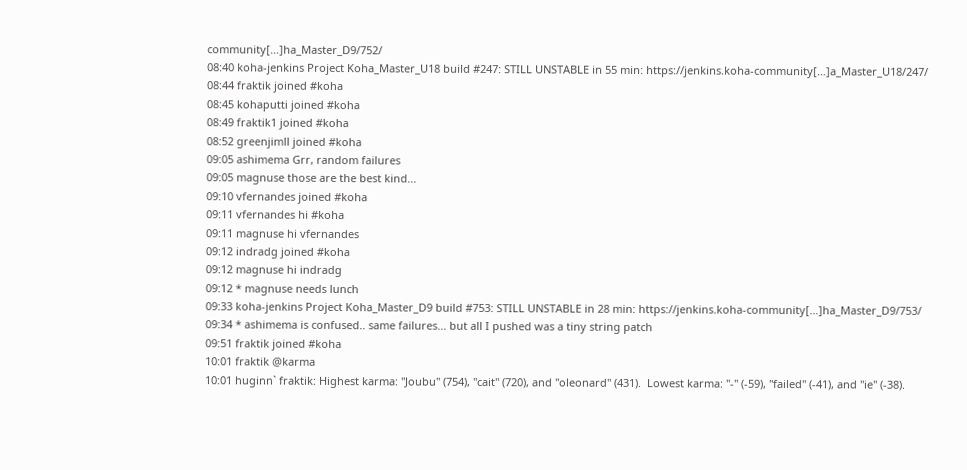community[…]ha_Master_D9/752/
08:40 koha-jenkins Project Koha_Master_U18 build #247: STILL UNSTABLE in 55 min: https://jenkins.koha-community[…]a_Master_U18/247/
08:44 fraktik joined #koha
08:45 kohaputti joined #koha
08:49 fraktik1 joined #koha
08:52 greenjimll joined #koha
09:05 ashimema Grr, random failures
09:05 magnuse those are the best kind...
09:10 vfernandes joined #koha
09:11 vfernandes hi #koha
09:11 magnuse hi vfernandes
09:12 indradg joined #koha
09:12 magnuse hi indradg
09:12 * magnuse needs lunch
09:33 koha-jenkins Project Koha_Master_D9 build #753: STILL UNSTABLE in 28 min: https://jenkins.koha-community[…]ha_Master_D9/753/
09:34 * ashimema is confused.. same failures... but all I pushed was a tiny string patch
09:51 fraktik joined #koha
10:01 fraktik @karma
10:01 huginn` fraktik: Highest karma: "Joubu" (754), "cait" (720), and "oleonard" (431).  Lowest karma: "-" (-59), "failed" (-41), and "ie" (-38).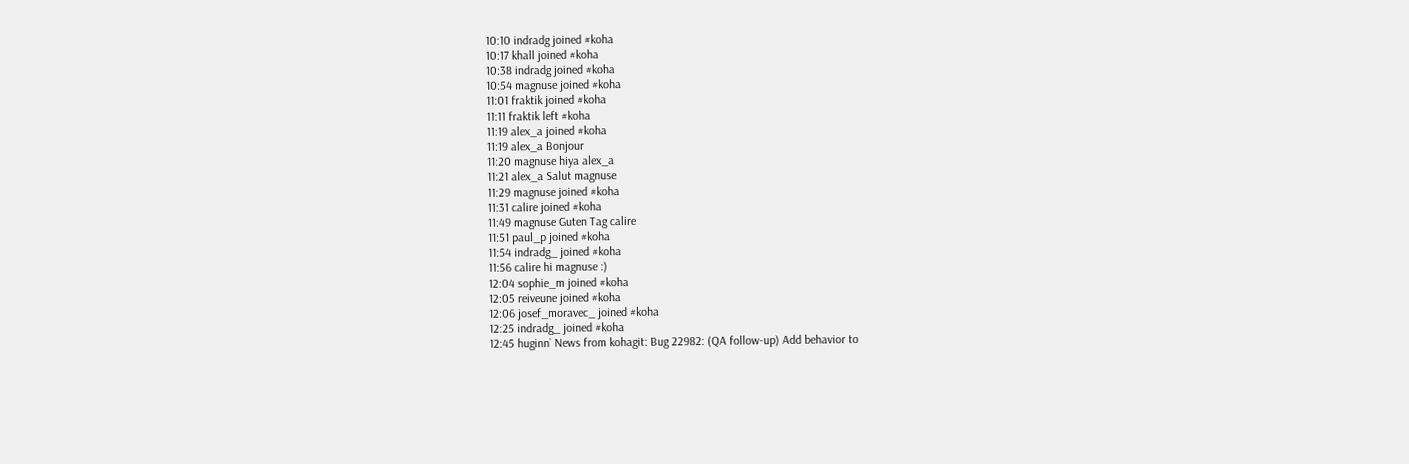10:10 indradg joined #koha
10:17 khall joined #koha
10:38 indradg joined #koha
10:54 magnuse joined #koha
11:01 fraktik joined #koha
11:11 fraktik left #koha
11:19 alex_a joined #koha
11:19 alex_a Bonjour
11:20 magnuse hiya alex_a
11:21 alex_a Salut magnuse
11:29 magnuse joined #koha
11:31 calire joined #koha
11:49 magnuse Guten Tag calire
11:51 paul_p joined #koha
11:54 indradg_ joined #koha
11:56 calire hi magnuse :)
12:04 sophie_m joined #koha
12:05 reiveune joined #koha
12:06 josef_moravec_ joined #koha
12:25 indradg_ joined #koha
12:45 huginn` News from kohagit: Bug 22982: (QA follow-up) Add behavior to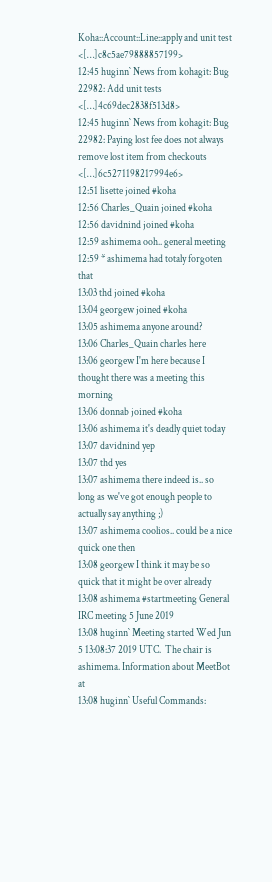Koha::Account::Line::apply and unit test <[…]c8c5ae79888857199>
12:45 huginn` News from kohagit: Bug 22982: Add unit tests <[…]4c69dec2838f513d8>
12:45 huginn` News from kohagit: Bug 22982: Paying lost fee does not always remove lost item from checkouts <[…]6c5271198217994e6>
12:51 lisette joined #koha
12:56 Charles_Quain joined #koha
12:56 davidnind joined #koha
12:59 ashimema ooh.. general meeting
12:59 * ashimema had totaly forgoten that
13:03 thd joined #koha
13:04 georgew joined #koha
13:05 ashimema anyone around?
13:06 Charles_Quain charles here
13:06 georgew I'm here because I thought there was a meeting this morning
13:06 donnab joined #koha
13:06 ashimema it's deadly quiet today
13:07 davidnind yep
13:07 thd yes
13:07 ashimema there indeed is.. so long as we've got enough people to actually say anything ;)
13:07 ashimema coolios.. could be a nice quick one then
13:08 georgew I think it may be so quick that it might be over already
13:08 ashimema #startmeeting General IRC meeting 5 June 2019
13:08 huginn` Meeting started Wed Jun  5 13:08:37 2019 UTC.  The chair is ashimema. Information about MeetBot at
13:08 huginn` Useful Commands: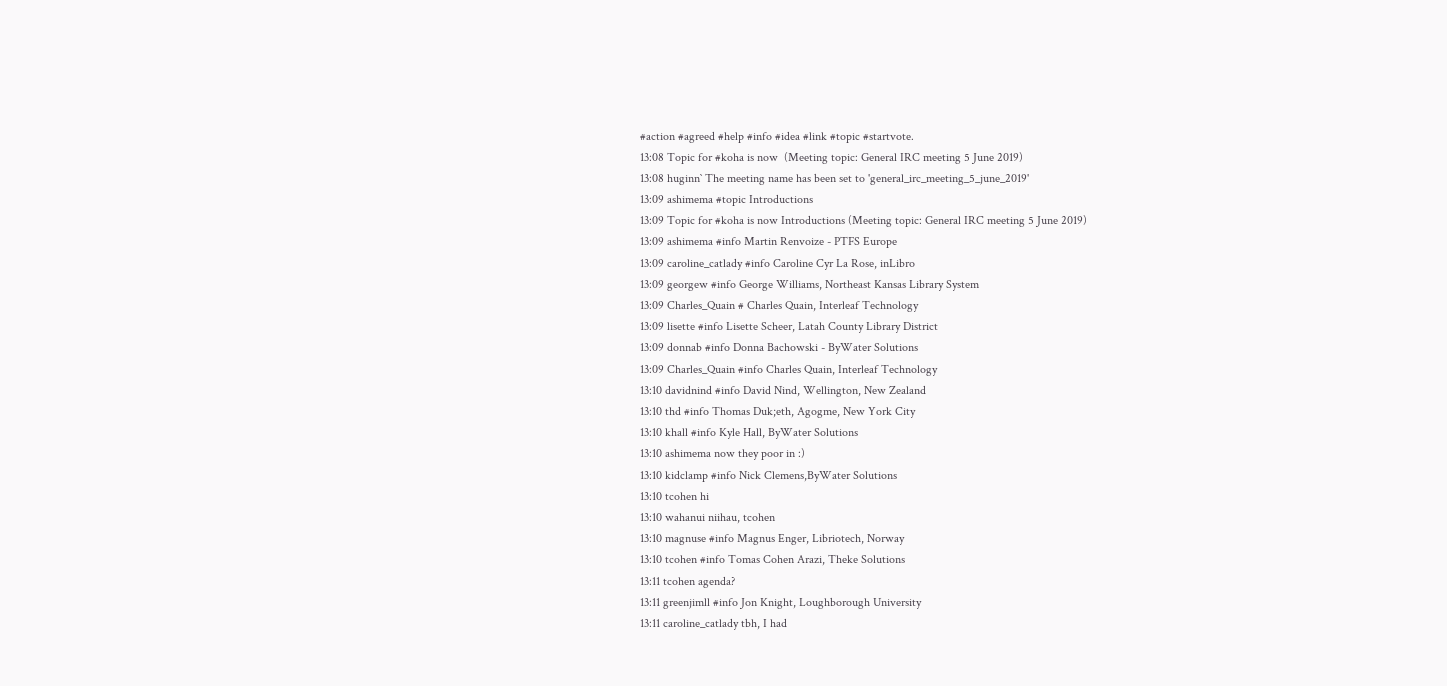#action #agreed #help #info #idea #link #topic #startvote.
13:08 Topic for #koha is now  (Meeting topic: General IRC meeting 5 June 2019)
13:08 huginn` The meeting name has been set to 'general_irc_meeting_5_june_2019'
13:09 ashimema #topic Introductions
13:09 Topic for #koha is now Introductions (Meeting topic: General IRC meeting 5 June 2019)
13:09 ashimema #info Martin Renvoize - PTFS Europe
13:09 caroline_catlady #info Caroline Cyr La Rose, inLibro
13:09 georgew #info George Williams, Northeast Kansas Library System
13:09 Charles_Quain # Charles Quain, Interleaf Technology
13:09 lisette #info Lisette Scheer, Latah County Library District
13:09 donnab #info Donna Bachowski - ByWater Solutions
13:09 Charles_Quain #info Charles Quain, Interleaf Technology
13:10 davidnind #info David Nind, Wellington, New Zealand
13:10 thd #info Thomas Duk;eth, Agogme, New York City
13:10 khall #info Kyle Hall, ByWater Solutions
13:10 ashimema now they poor in :)
13:10 kidclamp #info Nick Clemens,ByWater Solutions
13:10 tcohen hi
13:10 wahanui niihau, tcohen
13:10 magnuse #info Magnus Enger, Libriotech, Norway
13:10 tcohen #info Tomas Cohen Arazi, Theke Solutions
13:11 tcohen agenda?
13:11 greenjimll #info Jon Knight, Loughborough University
13:11 caroline_catlady tbh, I had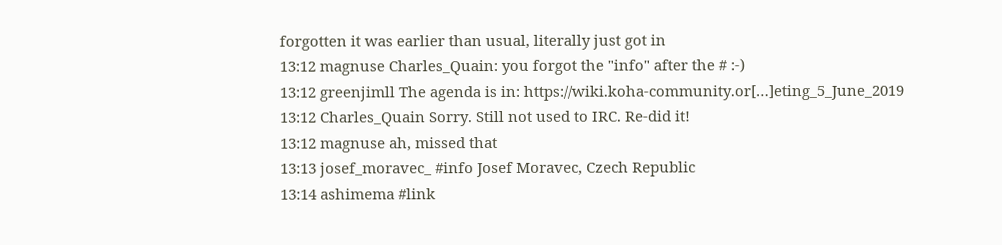forgotten it was earlier than usual, literally just got in
13:12 magnuse Charles_Quain: you forgot the "info" after the # :-)
13:12 greenjimll The agenda is in: https://wiki.koha-community.or[…]eting_5_June_2019
13:12 Charles_Quain Sorry. Still not used to IRC. Re-did it!
13:12 magnuse ah, missed that
13:13 josef_moravec_ #info Josef Moravec, Czech Republic
13:14 ashimema #link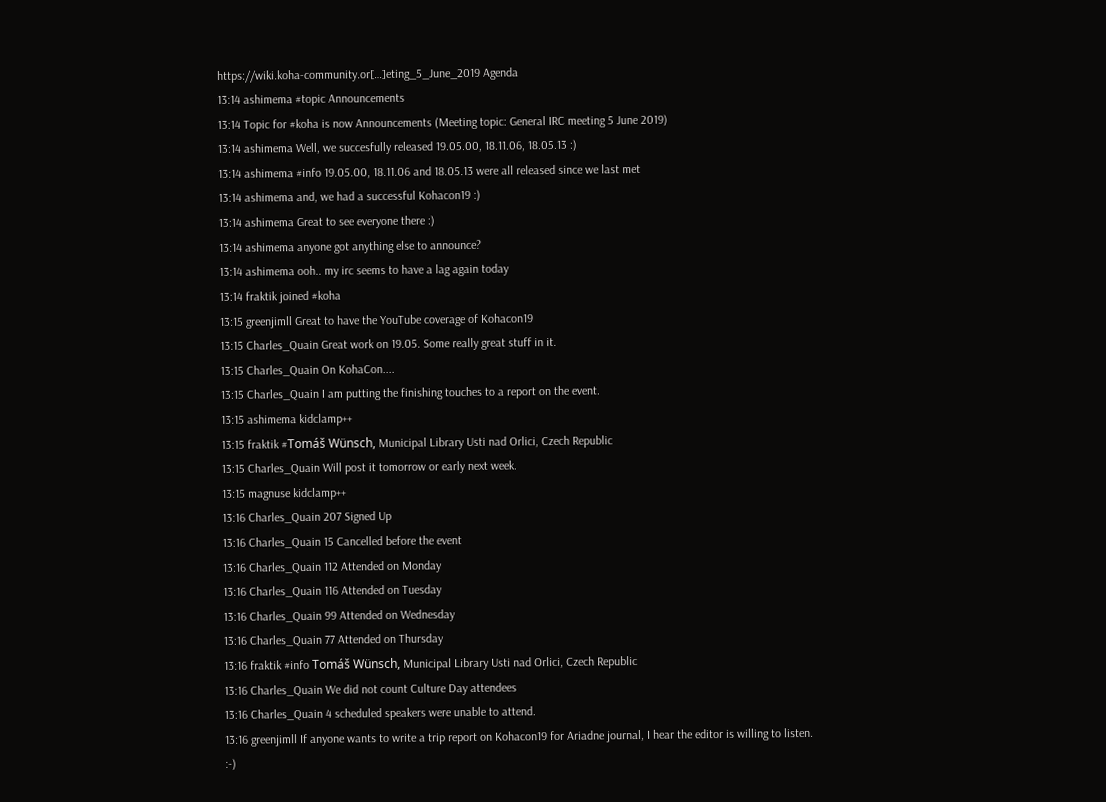https://wiki.koha-community.or[…]eting_5_June_2019 Agenda
13:14 ashimema #topic Announcements
13:14 Topic for #koha is now Announcements (Meeting topic: General IRC meeting 5 June 2019)
13:14 ashimema Well, we succesfully released 19.05.00, 18.11.06, 18.05.13 :)
13:14 ashimema #info 19.05.00, 18.11.06 and 18.05.13 were all released since we last met
13:14 ashimema and, we had a successful Kohacon19 :)
13:14 ashimema Great to see everyone there :)
13:14 ashimema anyone got anything else to announce?
13:14 ashimema ooh.. my irc seems to have a lag again today
13:14 fraktik joined #koha
13:15 greenjimll Great to have the YouTube coverage of Kohacon19
13:15 Charles_Quain Great work on 19.05. Some really great stuff in it.
13:15 Charles_Quain On KohaCon....
13:15 Charles_Quain I am putting the finishing touches to a report on the event.
13:15 ashimema kidclamp++
13:15 fraktik #Tomáš Wünsch, Municipal Library Usti nad Orlici, Czech Republic
13:15 Charles_Quain Will post it tomorrow or early next week.
13:15 magnuse kidclamp++
13:16 Charles_Quain 207 Signed Up
13:16 Charles_Quain 15 Cancelled before the event
13:16 Charles_Quain 112 Attended on Monday
13:16 Charles_Quain 116 Attended on Tuesday
13:16 Charles_Quain 99 Attended on Wednesday
13:16 Charles_Quain 77 Attended on Thursday
13:16 fraktik #info Tomáš Wünsch, Municipal Library Usti nad Orlici, Czech Republic
13:16 Charles_Quain We did not count Culture Day attendees
13:16 Charles_Quain 4 scheduled speakers were unable to attend.
13:16 greenjimll If anyone wants to write a trip report on Kohacon19 for Ariadne journal, I hear the editor is willing to listen. :-)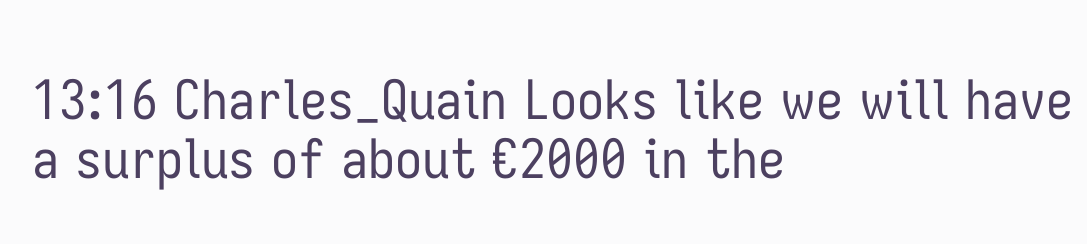13:16 Charles_Quain Looks like we will have a surplus of about €2000 in the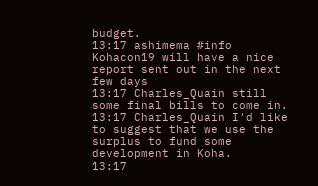budget.
13:17 ashimema #info Kohacon19 will have a nice report sent out in the next few days
13:17 Charles_Quain still some final bills to come in.
13:17 Charles_Quain I'd like to suggest that we use the surplus to fund some development in Koha.
13:17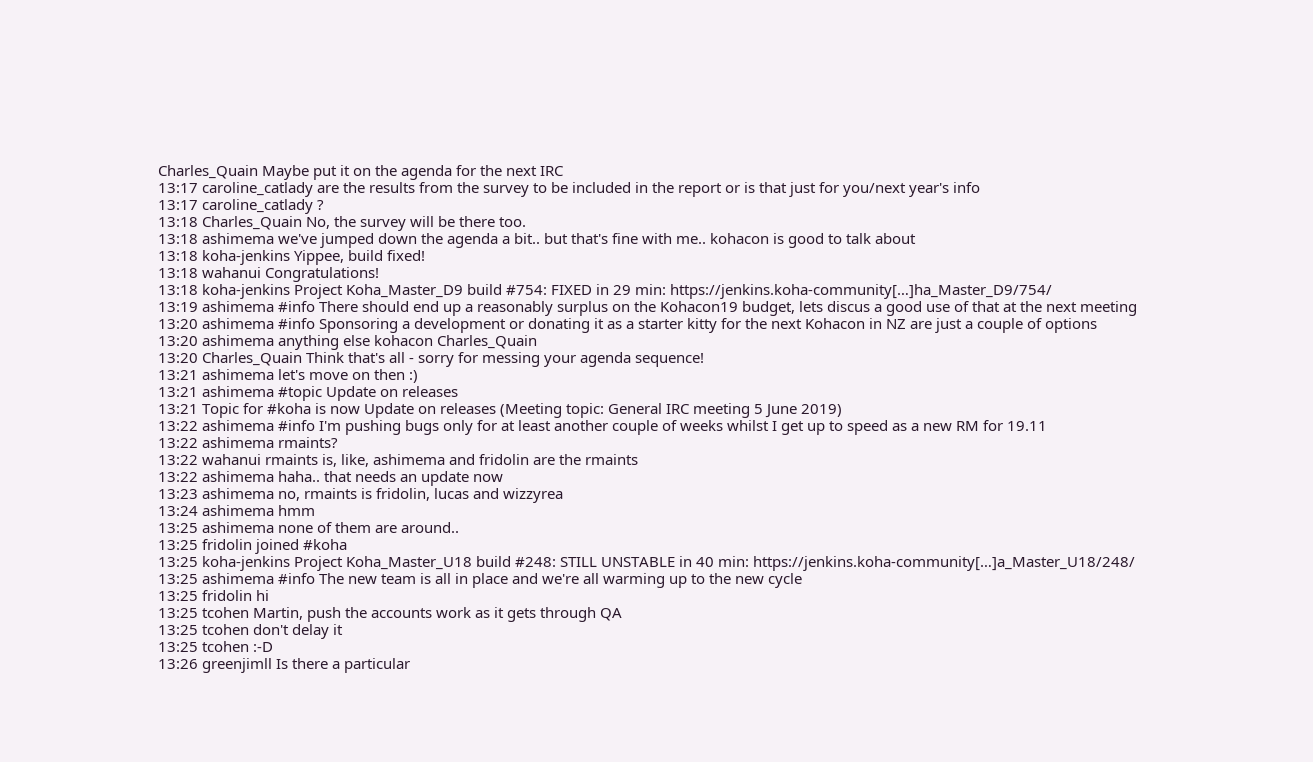Charles_Quain Maybe put it on the agenda for the next IRC
13:17 caroline_catlady are the results from the survey to be included in the report or is that just for you/next year's info
13:17 caroline_catlady ?
13:18 Charles_Quain No, the survey will be there too.
13:18 ashimema we've jumped down the agenda a bit.. but that's fine with me.. kohacon is good to talk about
13:18 koha-jenkins Yippee, build fixed!
13:18 wahanui Congratulations!
13:18 koha-jenkins Project Koha_Master_D9 build #754: FIXED in 29 min: https://jenkins.koha-community[…]ha_Master_D9/754/
13:19 ashimema #info There should end up a reasonably surplus on the Kohacon19 budget, lets discus a good use of that at the next meeting
13:20 ashimema #info Sponsoring a development or donating it as a starter kitty for the next Kohacon in NZ are just a couple of options
13:20 ashimema anything else kohacon Charles_Quain
13:20 Charles_Quain Think that's all - sorry for messing your agenda sequence!
13:21 ashimema let's move on then :)
13:21 ashimema #topic Update on releases
13:21 Topic for #koha is now Update on releases (Meeting topic: General IRC meeting 5 June 2019)
13:22 ashimema #info I'm pushing bugs only for at least another couple of weeks whilst I get up to speed as a new RM for 19.11
13:22 ashimema rmaints?
13:22 wahanui rmaints is, like, ashimema and fridolin are the rmaints
13:22 ashimema haha.. that needs an update now
13:23 ashimema no, rmaints is fridolin, lucas and wizzyrea
13:24 ashimema hmm
13:25 ashimema none of them are around..
13:25 fridolin joined #koha
13:25 koha-jenkins Project Koha_Master_U18 build #248: STILL UNSTABLE in 40 min: https://jenkins.koha-community[…]a_Master_U18/248/
13:25 ashimema #info The new team is all in place and we're all warming up to the new cycle
13:25 fridolin hi
13:25 tcohen Martin, push the accounts work as it gets through QA
13:25 tcohen don't delay it
13:25 tcohen :-D
13:26 greenjimll Is there a particular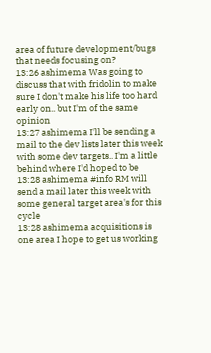area of future development/bugs that needs focusing on?
13:26 ashimema Was going to discuss that with fridolin to make sure I don't make his life too hard early on.. but I'm of the same opinion
13:27 ashimema I'll be sending a mail to the dev lists later this week with some dev targets.. I'm a little behind where I'd hoped to be
13:28 ashimema #info RM will send a mail later this week with some general target area's for this cycle
13:28 ashimema acquisitions is one area I hope to get us working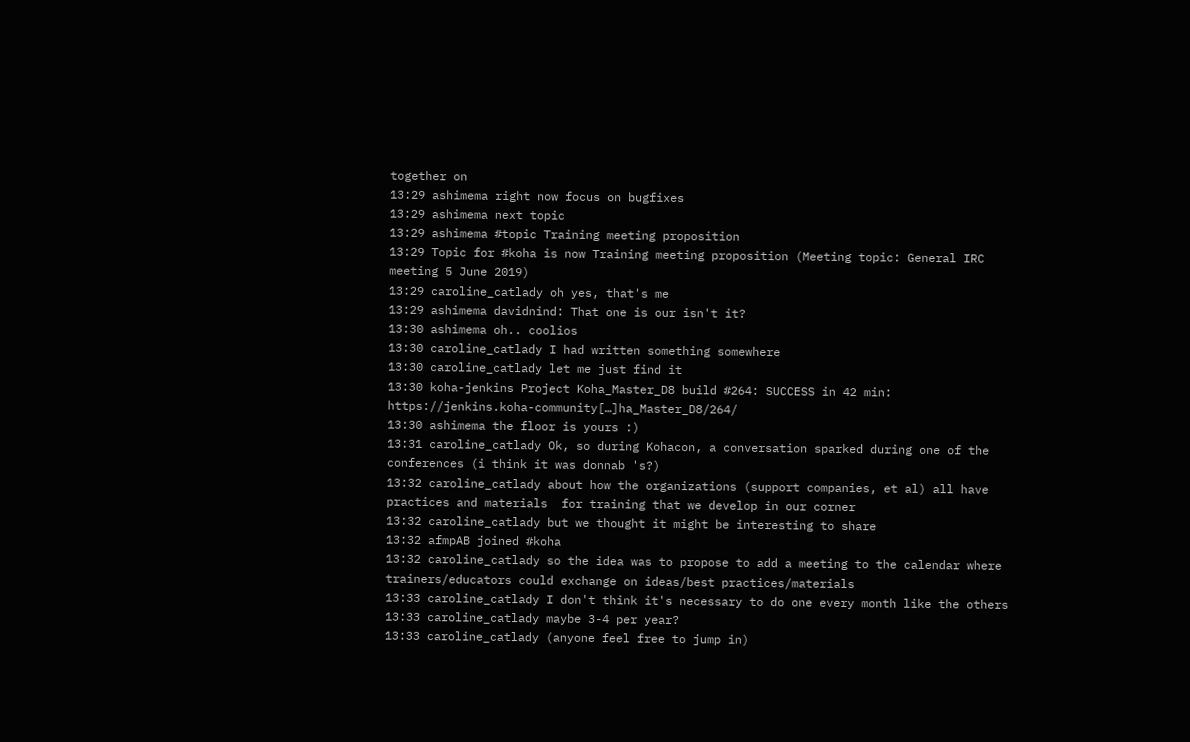together on
13:29 ashimema right now focus on bugfixes
13:29 ashimema next topic
13:29 ashimema #topic Training meeting proposition
13:29 Topic for #koha is now Training meeting proposition (Meeting topic: General IRC meeting 5 June 2019)
13:29 caroline_catlady oh yes, that's me
13:29 ashimema davidnind: That one is our isn't it?
13:30 ashimema oh.. coolios
13:30 caroline_catlady I had written something somewhere
13:30 caroline_catlady let me just find it
13:30 koha-jenkins Project Koha_Master_D8 build #264: SUCCESS in 42 min: https://jenkins.koha-community[…]ha_Master_D8/264/
13:30 ashimema the floor is yours :)
13:31 caroline_catlady Ok, so during Kohacon, a conversation sparked during one of the conferences (i think it was donnab 's?)
13:32 caroline_catlady about how the organizations (support companies, et al) all have practices and materials  for training that we develop in our corner
13:32 caroline_catlady but we thought it might be interesting to share
13:32 afmpAB joined #koha
13:32 caroline_catlady so the idea was to propose to add a meeting to the calendar where trainers/educators could exchange on ideas/best practices/materials
13:33 caroline_catlady I don't think it's necessary to do one every month like the others
13:33 caroline_catlady maybe 3-4 per year?
13:33 caroline_catlady (anyone feel free to jump in)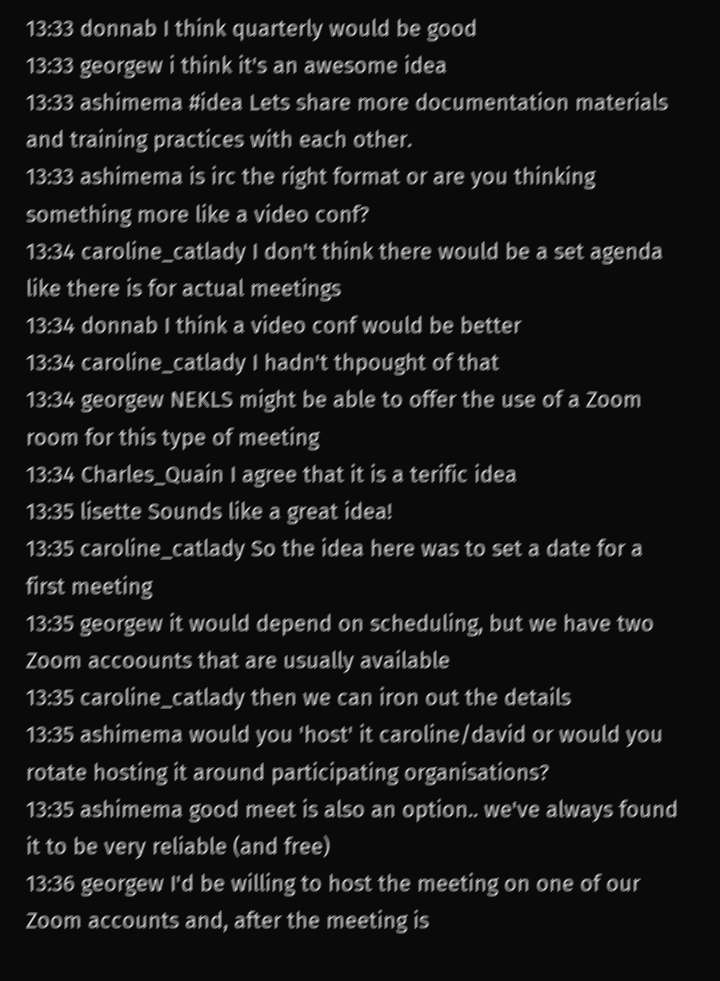13:33 donnab I think quarterly would be good
13:33 georgew i think it's an awesome idea
13:33 ashimema #idea Lets share more documentation materials and training practices with each other.
13:33 ashimema is irc the right format or are you thinking something more like a video conf?
13:34 caroline_catlady I don't think there would be a set agenda like there is for actual meetings
13:34 donnab I think a video conf would be better
13:34 caroline_catlady I hadn't thpought of that
13:34 georgew NEKLS might be able to offer the use of a Zoom room for this type of meeting
13:34 Charles_Quain I agree that it is a terific idea
13:35 lisette Sounds like a great idea!
13:35 caroline_catlady So the idea here was to set a date for a first meeting
13:35 georgew it would depend on scheduling, but we have two Zoom accoounts that are usually available
13:35 caroline_catlady then we can iron out the details
13:35 ashimema would you 'host' it caroline/david or would you rotate hosting it around participating organisations?
13:35 ashimema good meet is also an option.. we've always found it to be very reliable (and free)
13:36 georgew I'd be willing to host the meeting on one of our Zoom accounts and, after the meeting is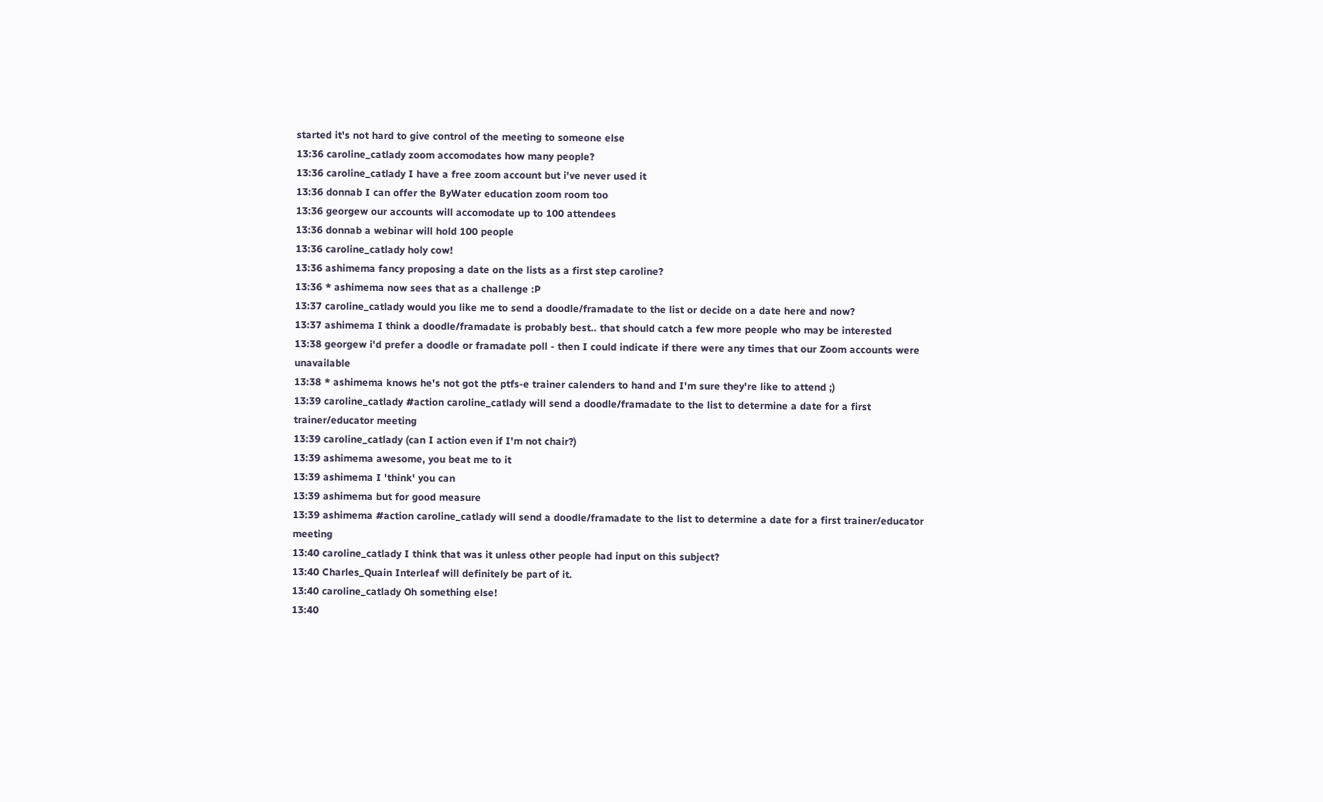started it's not hard to give control of the meeting to someone else
13:36 caroline_catlady zoom accomodates how many people?
13:36 caroline_catlady I have a free zoom account but i've never used it
13:36 donnab I can offer the ByWater education zoom room too
13:36 georgew our accounts will accomodate up to 100 attendees
13:36 donnab a webinar will hold 100 people
13:36 caroline_catlady holy cow!
13:36 ashimema fancy proposing a date on the lists as a first step caroline?
13:36 * ashimema now sees that as a challenge :P
13:37 caroline_catlady would you like me to send a doodle/framadate to the list or decide on a date here and now?
13:37 ashimema I think a doodle/framadate is probably best.. that should catch a few more people who may be interested
13:38 georgew i'd prefer a doodle or framadate poll - then I could indicate if there were any times that our Zoom accounts were unavailable
13:38 * ashimema knows he's not got the ptfs-e trainer calenders to hand and I'm sure they're like to attend ;)
13:39 caroline_catlady #action caroline_catlady will send a doodle/framadate to the list to determine a date for a first trainer/educator meeting
13:39 caroline_catlady (can I action even if I'm not chair?)
13:39 ashimema awesome, you beat me to it
13:39 ashimema I 'think' you can
13:39 ashimema but for good measure
13:39 ashimema #action caroline_catlady will send a doodle/framadate to the list to determine a date for a first trainer/educator meeting
13:40 caroline_catlady I think that was it unless other people had input on this subject?
13:40 Charles_Quain Interleaf will definitely be part of it.
13:40 caroline_catlady Oh something else!
13:40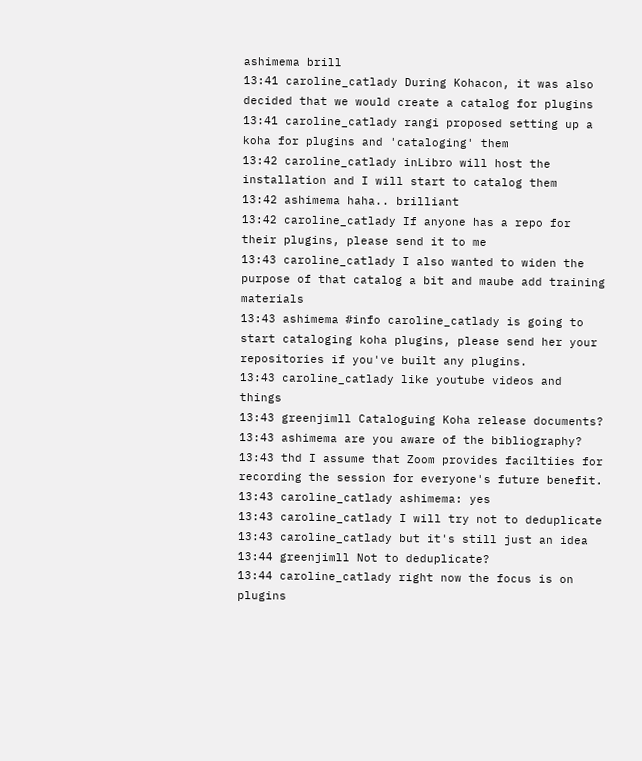ashimema brill
13:41 caroline_catlady During Kohacon, it was also decided that we would create a catalog for plugins
13:41 caroline_catlady rangi proposed setting up a koha for plugins and 'cataloging' them
13:42 caroline_catlady inLibro will host the installation and I will start to catalog them
13:42 ashimema haha.. brilliant
13:42 caroline_catlady If anyone has a repo for their plugins, please send it to me
13:43 caroline_catlady I also wanted to widen the purpose of that catalog a bit and maube add training materials
13:43 ashimema #info caroline_catlady is going to start cataloging koha plugins, please send her your repositories if you've built any plugins.
13:43 caroline_catlady like youtube videos and things
13:43 greenjimll Cataloguing Koha release documents?
13:43 ashimema are you aware of the bibliography?
13:43 thd I assume that Zoom provides faciltiies for recording the session for everyone's future benefit.
13:43 caroline_catlady ashimema: yes
13:43 caroline_catlady I will try not to deduplicate
13:43 caroline_catlady but it's still just an idea
13:44 greenjimll Not to deduplicate?
13:44 caroline_catlady right now the focus is on plugins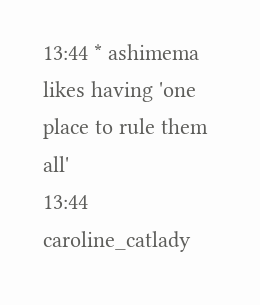13:44 * ashimema likes having 'one place to rule them all'
13:44 caroline_catlady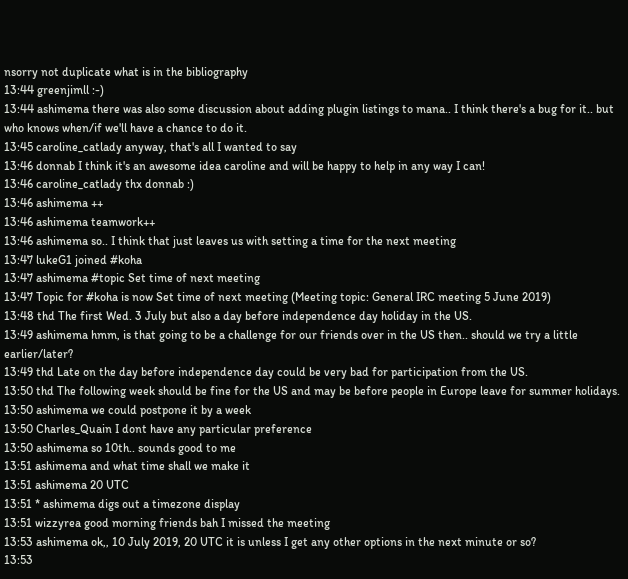nsorry not duplicate what is in the bibliography
13:44 greenjimll :-)
13:44 ashimema there was also some discussion about adding plugin listings to mana.. I think there's a bug for it.. but who knows when/if we'll have a chance to do it.
13:45 caroline_catlady anyway, that's all I wanted to say
13:46 donnab I think it's an awesome idea caroline and will be happy to help in any way I can!
13:46 caroline_catlady thx donnab :)
13:46 ashimema ++
13:46 ashimema teamwork++
13:46 ashimema so.. I think that just leaves us with setting a time for the next meeting
13:47 lukeG1 joined #koha
13:47 ashimema #topic Set time of next meeting
13:47 Topic for #koha is now Set time of next meeting (Meeting topic: General IRC meeting 5 June 2019)
13:48 thd The first Wed. 3 July but also a day before independence day holiday in the US.
13:49 ashimema hmm, is that going to be a challenge for our friends over in the US then.. should we try a little earlier/later?
13:49 thd Late on the day before independence day could be very bad for participation from the US.
13:50 thd The following week should be fine for the US and may be before people in Europe leave for summer holidays.
13:50 ashimema we could postpone it by a week
13:50 Charles_Quain I dont have any particular preference
13:50 ashimema so 10th.. sounds good to me
13:51 ashimema and what time shall we make it
13:51 ashimema 20 UTC
13:51 * ashimema digs out a timezone display
13:51 wizzyrea good morning friends bah I missed the meeting
13:53 ashimema ok,, 10 July 2019, 20 UTC it is unless I get any other options in the next minute or so?
13:53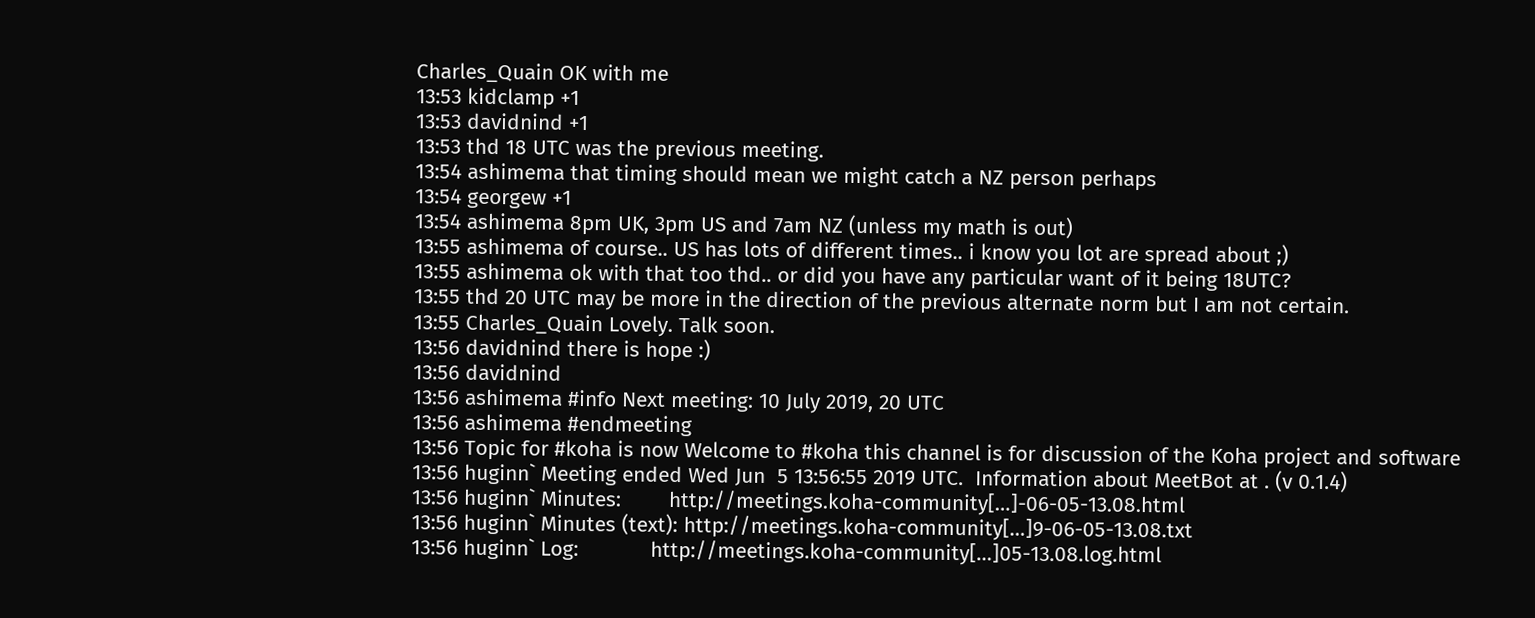Charles_Quain OK with me
13:53 kidclamp +1
13:53 davidnind +1
13:53 thd 18 UTC was the previous meeting.
13:54 ashimema that timing should mean we might catch a NZ person perhaps
13:54 georgew +1
13:54 ashimema 8pm UK, 3pm US and 7am NZ (unless my math is out)
13:55 ashimema of course.. US has lots of different times.. i know you lot are spread about ;)
13:55 ashimema ok with that too thd.. or did you have any particular want of it being 18UTC?
13:55 thd 20 UTC may be more in the direction of the previous alternate norm but I am not certain.
13:55 Charles_Quain Lovely. Talk soon.
13:56 davidnind there is hope :)
13:56 davidnind
13:56 ashimema #info Next meeting: 10 July 2019, 20 UTC
13:56 ashimema #endmeeting
13:56 Topic for #koha is now Welcome to #koha this channel is for discussion of the Koha project and software
13:56 huginn` Meeting ended Wed Jun  5 13:56:55 2019 UTC.  Information about MeetBot at . (v 0.1.4)
13:56 huginn` Minutes:        http://meetings.koha-community[…]-06-05-13.08.html
13:56 huginn` Minutes (text): http://meetings.koha-community[…]9-06-05-13.08.txt
13:56 huginn` Log:            http://meetings.koha-community[…]05-13.08.log.html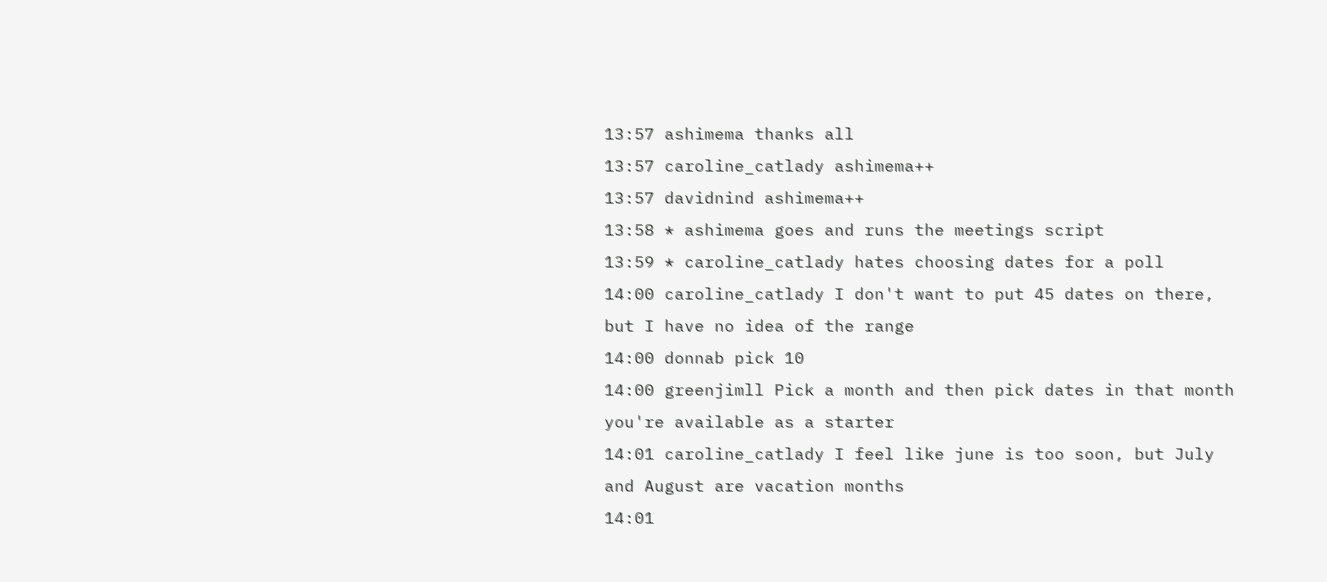13:57 ashimema thanks all
13:57 caroline_catlady ashimema++
13:57 davidnind ashimema++
13:58 * ashimema goes and runs the meetings script
13:59 * caroline_catlady hates choosing dates for a poll
14:00 caroline_catlady I don't want to put 45 dates on there, but I have no idea of the range
14:00 donnab pick 10
14:00 greenjimll Pick a month and then pick dates in that month you're available as a starter
14:01 caroline_catlady I feel like june is too soon, but July and August are vacation months
14:01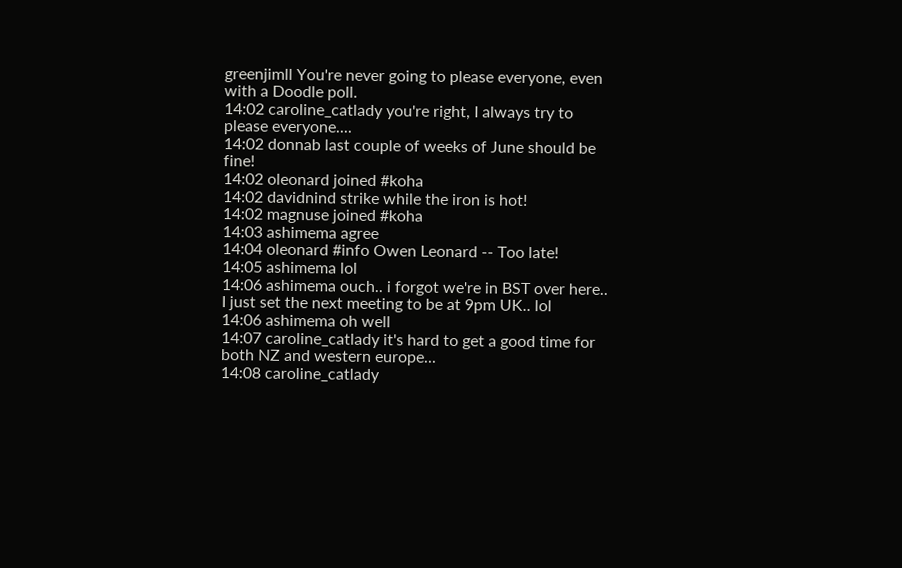greenjimll You're never going to please everyone, even with a Doodle poll.
14:02 caroline_catlady you're right, I always try to please everyone....
14:02 donnab last couple of weeks of June should be fine!
14:02 oleonard joined #koha
14:02 davidnind strike while the iron is hot!
14:02 magnuse joined #koha
14:03 ashimema agree
14:04 oleonard #info Owen Leonard -- Too late!
14:05 ashimema lol
14:06 ashimema ouch.. i forgot we're in BST over here.. I just set the next meeting to be at 9pm UK.. lol
14:06 ashimema oh well
14:07 caroline_catlady it's hard to get a good time for both NZ and western europe...
14:08 caroline_catlady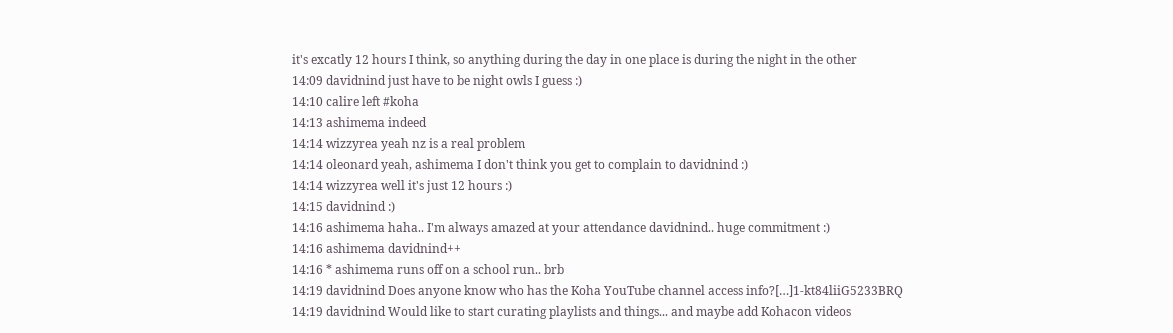it's excatly 12 hours I think, so anything during the day in one place is during the night in the other
14:09 davidnind just have to be night owls I guess :)
14:10 calire left #koha
14:13 ashimema indeed
14:14 wizzyrea yeah nz is a real problem
14:14 oleonard yeah, ashimema I don't think you get to complain to davidnind :)
14:14 wizzyrea well it's just 12 hours :)
14:15 davidnind :)
14:16 ashimema haha.. I'm always amazed at your attendance davidnind.. huge commitment :)
14:16 ashimema davidnind++
14:16 * ashimema runs off on a school run.. brb
14:19 davidnind Does anyone know who has the Koha YouTube channel access info?[…]1-kt84liiG5233BRQ
14:19 davidnind Would like to start curating playlists and things... and maybe add Kohacon videos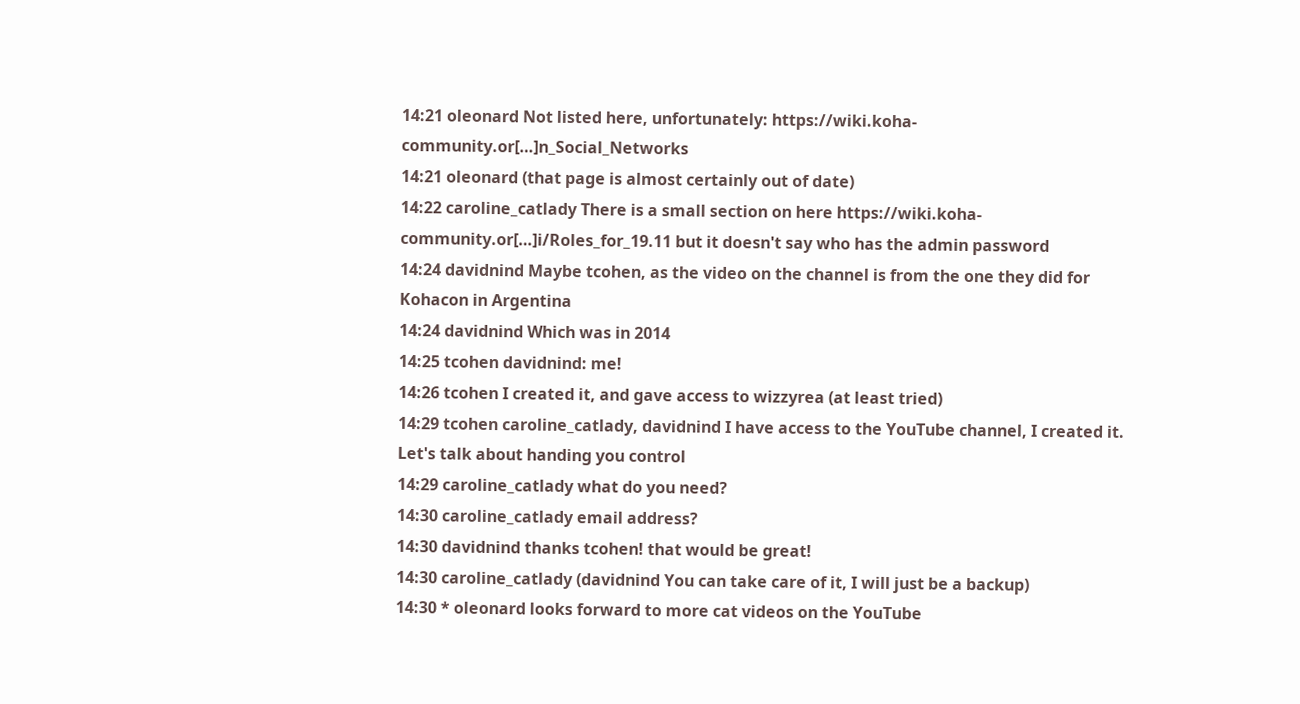14:21 oleonard Not listed here, unfortunately: https://wiki.koha-community.or[…]n_Social_Networks
14:21 oleonard (that page is almost certainly out of date)
14:22 caroline_catlady There is a small section on here https://wiki.koha-community.or[…]i/Roles_for_19.11 but it doesn't say who has the admin password
14:24 davidnind Maybe tcohen, as the video on the channel is from the one they did for Kohacon in Argentina
14:24 davidnind Which was in 2014
14:25 tcohen davidnind: me!
14:26 tcohen I created it, and gave access to wizzyrea (at least tried)
14:29 tcohen caroline_catlady, davidnind I have access to the YouTube channel, I created it. Let's talk about handing you control
14:29 caroline_catlady what do you need?
14:30 caroline_catlady email address?
14:30 davidnind thanks tcohen! that would be great!
14:30 caroline_catlady (davidnind You can take care of it, I will just be a backup)
14:30 * oleonard looks forward to more cat videos on the YouTube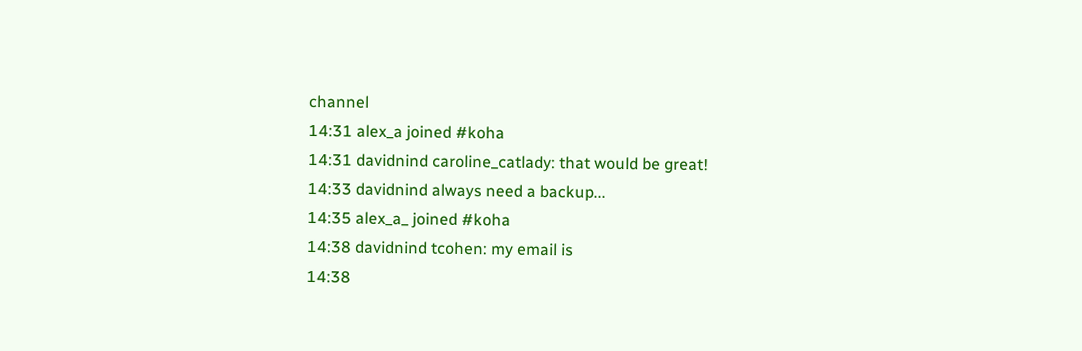channel
14:31 alex_a joined #koha
14:31 davidnind caroline_catlady: that would be great!
14:33 davidnind always need a backup...
14:35 alex_a_ joined #koha
14:38 davidnind tcohen: my email is
14:38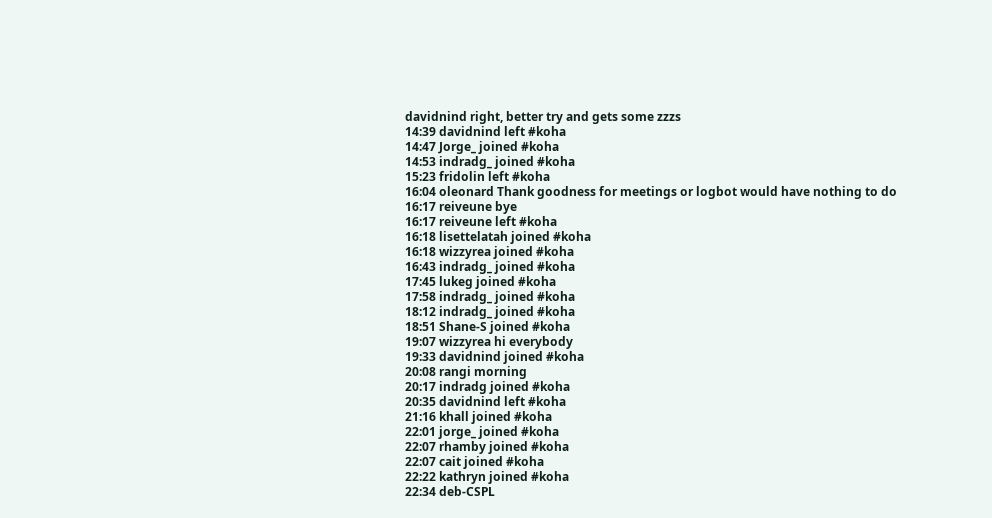davidnind right, better try and gets some zzzs
14:39 davidnind left #koha
14:47 Jorge_ joined #koha
14:53 indradg_ joined #koha
15:23 fridolin left #koha
16:04 oleonard Thank goodness for meetings or logbot would have nothing to do
16:17 reiveune bye
16:17 reiveune left #koha
16:18 lisettelatah joined #koha
16:18 wizzyrea joined #koha
16:43 indradg_ joined #koha
17:45 lukeg joined #koha
17:58 indradg_ joined #koha
18:12 indradg_ joined #koha
18:51 Shane-S joined #koha
19:07 wizzyrea hi everybody
19:33 davidnind joined #koha
20:08 rangi morning
20:17 indradg joined #koha
20:35 davidnind left #koha
21:16 khall joined #koha
22:01 jorge_ joined #koha
22:07 rhamby joined #koha
22:07 cait joined #koha
22:22 kathryn joined #koha
22:34 deb-CSPL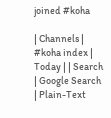joined #koha

| Channels | #koha index | Today | | Search | Google Search | Plain-Text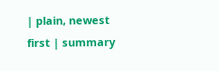| plain, newest first | summary